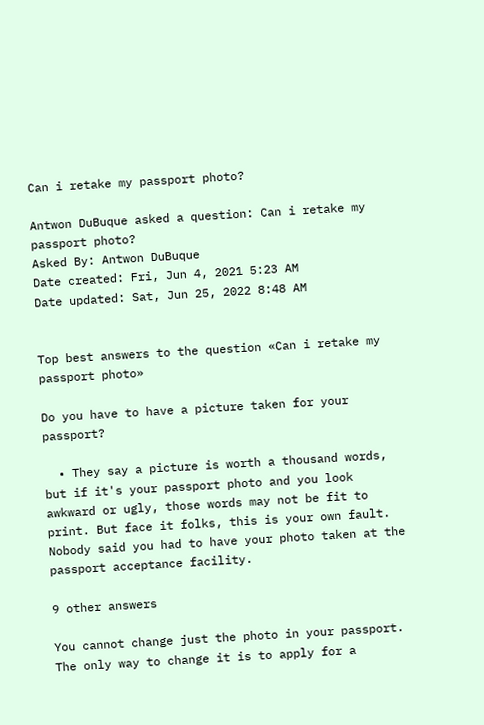Can i retake my passport photo?

Antwon DuBuque asked a question: Can i retake my passport photo?
Asked By: Antwon DuBuque
Date created: Fri, Jun 4, 2021 5:23 AM
Date updated: Sat, Jun 25, 2022 8:48 AM


Top best answers to the question «Can i retake my passport photo»

Do you have to have a picture taken for your passport?

  • They say a picture is worth a thousand words, but if it's your passport photo and you look awkward or ugly, those words may not be fit to print. But face it folks, this is your own fault. Nobody said you had to have your photo taken at the passport acceptance facility.

9 other answers

You cannot change just the photo in your passport. The only way to change it is to apply for a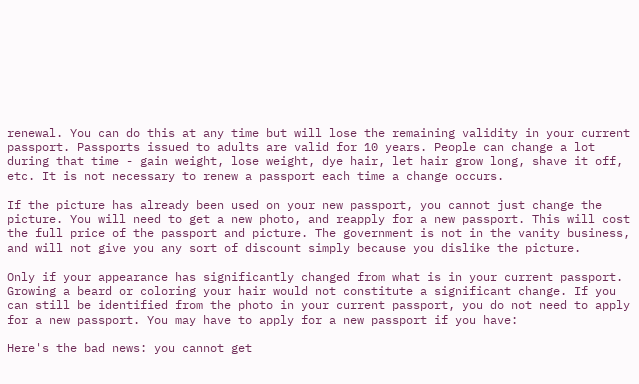renewal. You can do this at any time but will lose the remaining validity in your current passport. Passports issued to adults are valid for 10 years. People can change a lot during that time - gain weight, lose weight, dye hair, let hair grow long, shave it off, etc. It is not necessary to renew a passport each time a change occurs.

If the picture has already been used on your new passport, you cannot just change the picture. You will need to get a new photo, and reapply for a new passport. This will cost the full price of the passport and picture. The government is not in the vanity business, and will not give you any sort of discount simply because you dislike the picture.

Only if your appearance has significantly changed from what is in your current passport. Growing a beard or coloring your hair would not constitute a significant change. If you can still be identified from the photo in your current passport, you do not need to apply for a new passport. You may have to apply for a new passport if you have:

Here's the bad news: you cannot get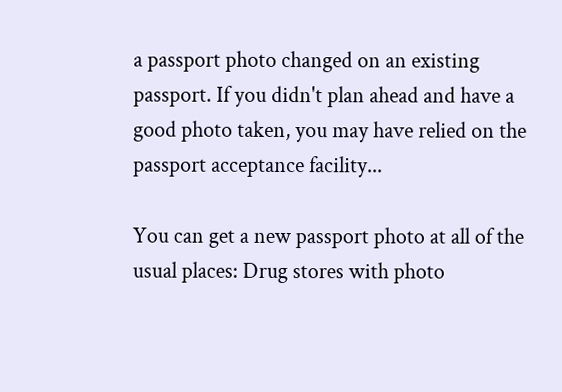a passport photo changed on an existing passport. If you didn't plan ahead and have a good photo taken, you may have relied on the passport acceptance facility...

You can get a new passport photo at all of the usual places: Drug stores with photo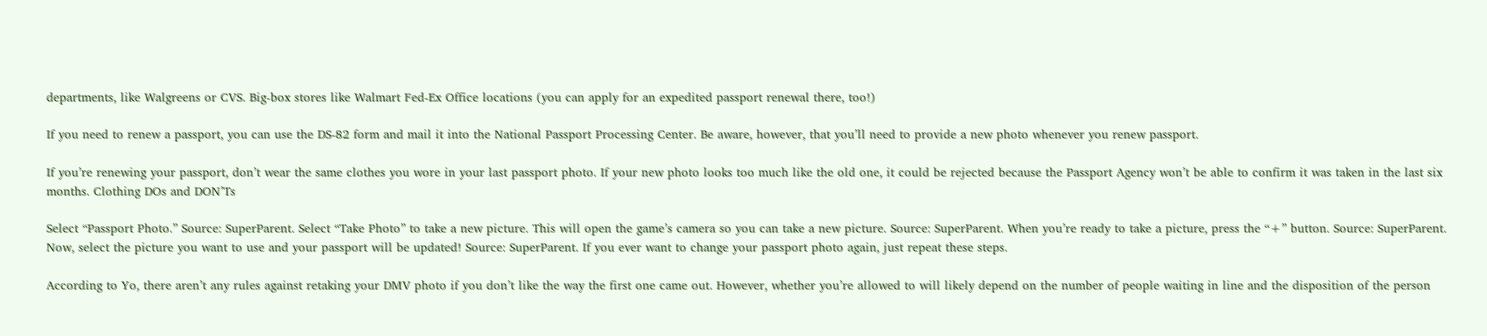departments, like Walgreens or CVS. Big-box stores like Walmart Fed-Ex Office locations (you can apply for an expedited passport renewal there, too!)

If you need to renew a passport, you can use the DS-82 form and mail it into the National Passport Processing Center. Be aware, however, that you’ll need to provide a new photo whenever you renew passport.

If you’re renewing your passport, don’t wear the same clothes you wore in your last passport photo. If your new photo looks too much like the old one, it could be rejected because the Passport Agency won’t be able to confirm it was taken in the last six months. Clothing DOs and DON’Ts

Select “Passport Photo.” Source: SuperParent. Select “Take Photo” to take a new picture. This will open the game’s camera so you can take a new picture. Source: SuperParent. When you’re ready to take a picture, press the “+” button. Source: SuperParent. Now, select the picture you want to use and your passport will be updated! Source: SuperParent. If you ever want to change your passport photo again, just repeat these steps.

According to Yo, there aren’t any rules against retaking your DMV photo if you don’t like the way the first one came out. However, whether you’re allowed to will likely depend on the number of people waiting in line and the disposition of the person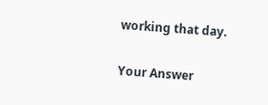working that day.

Your Answer